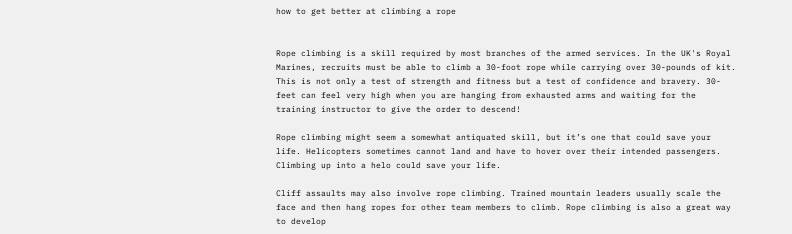how to get better at climbing a rope


Rope climbing is a skill required by most branches of the armed services. In the UK's Royal Marines, recruits must be able to climb a 30-foot rope while carrying over 30-pounds of kit. This is not only a test of strength and fitness but a test of confidence and bravery. 30-feet can feel very high when you are hanging from exhausted arms and waiting for the training instructor to give the order to descend!

Rope climbing might seem a somewhat antiquated skill, but it’s one that could save your life. Helicopters sometimes cannot land and have to hover over their intended passengers. Climbing up into a helo could save your life.

Cliff assaults may also involve rope climbing. Trained mountain leaders usually scale the face and then hang ropes for other team members to climb. Rope climbing is also a great way to develop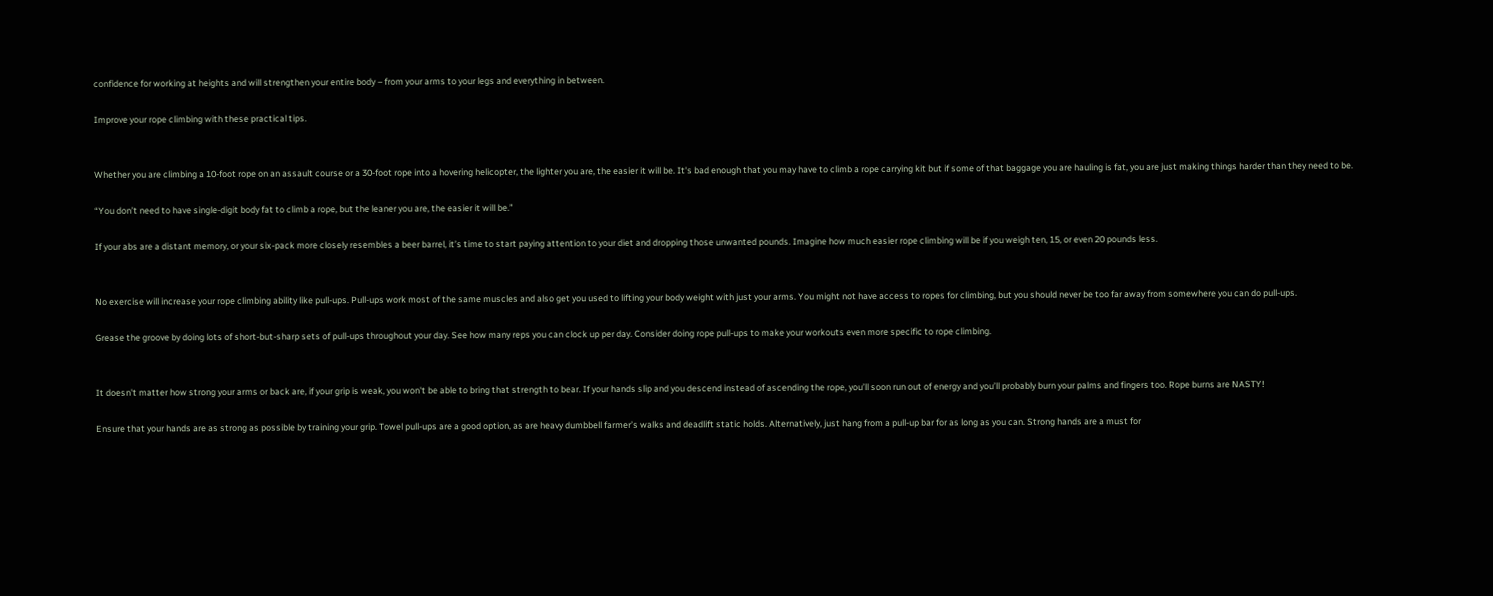confidence for working at heights and will strengthen your entire body – from your arms to your legs and everything in between.

Improve your rope climbing with these practical tips.


Whether you are climbing a 10-foot rope on an assault course or a 30-foot rope into a hovering helicopter, the lighter you are, the easier it will be. It's bad enough that you may have to climb a rope carrying kit but if some of that baggage you are hauling is fat, you are just making things harder than they need to be.

“You don’t need to have single-digit body fat to climb a rope, but the leaner you are, the easier it will be.”

If your abs are a distant memory, or your six-pack more closely resembles a beer barrel, it’s time to start paying attention to your diet and dropping those unwanted pounds. Imagine how much easier rope climbing will be if you weigh ten, 15, or even 20 pounds less.


No exercise will increase your rope climbing ability like pull-ups. Pull-ups work most of the same muscles and also get you used to lifting your body weight with just your arms. You might not have access to ropes for climbing, but you should never be too far away from somewhere you can do pull-ups.

Grease the groove by doing lots of short-but-sharp sets of pull-ups throughout your day. See how many reps you can clock up per day. Consider doing rope pull-ups to make your workouts even more specific to rope climbing.


It doesn't matter how strong your arms or back are, if your grip is weak, you won't be able to bring that strength to bear. If your hands slip and you descend instead of ascending the rope, you’ll soon run out of energy and you’ll probably burn your palms and fingers too. Rope burns are NASTY!

Ensure that your hands are as strong as possible by training your grip. Towel pull-ups are a good option, as are heavy dumbbell farmer’s walks and deadlift static holds. Alternatively, just hang from a pull-up bar for as long as you can. Strong hands are a must for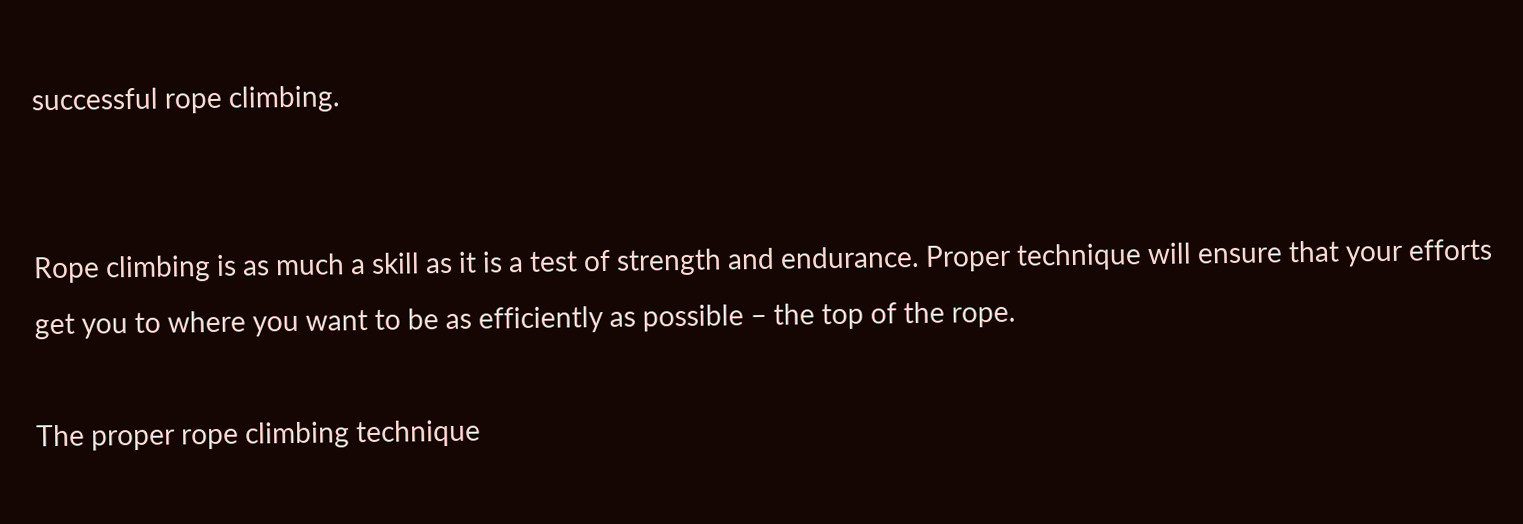successful rope climbing.


Rope climbing is as much a skill as it is a test of strength and endurance. Proper technique will ensure that your efforts get you to where you want to be as efficiently as possible – the top of the rope.

The proper rope climbing technique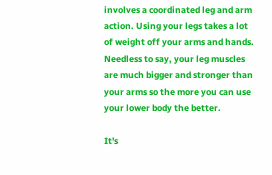involves a coordinated leg and arm action. Using your legs takes a lot of weight off your arms and hands. Needless to say, your leg muscles are much bigger and stronger than your arms so the more you can use your lower body the better.

It's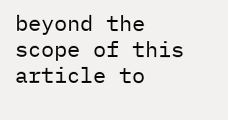beyond the scope of this article to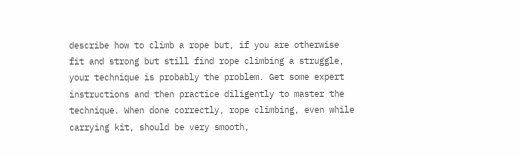describe how to climb a rope but, if you are otherwise fit and strong but still find rope climbing a struggle, your technique is probably the problem. Get some expert instructions and then practice diligently to master the technique. When done correctly, rope climbing, even while carrying kit, should be very smooth,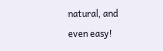natural, and even easy!